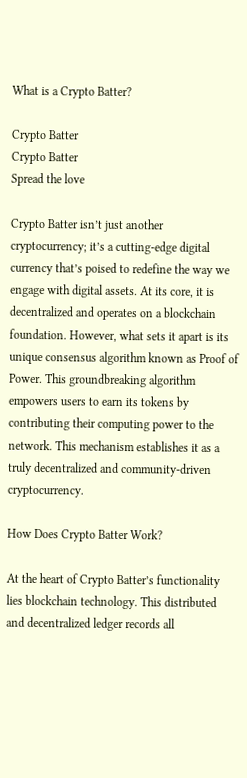What is a Crypto Batter?

Crypto Batter
Crypto Batter
Spread the love

Crypto Batter isn’t just another cryptocurrency; it’s a cutting-edge digital currency that’s poised to redefine the way we engage with digital assets. At its core, it is decentralized and operates on a blockchain foundation. However, what sets it apart is its unique consensus algorithm known as Proof of Power. This groundbreaking algorithm empowers users to earn its tokens by contributing their computing power to the network. This mechanism establishes it as a truly decentralized and community-driven cryptocurrency.

How Does Crypto Batter Work?

At the heart of Crypto Batter’s functionality lies blockchain technology. This distributed and decentralized ledger records all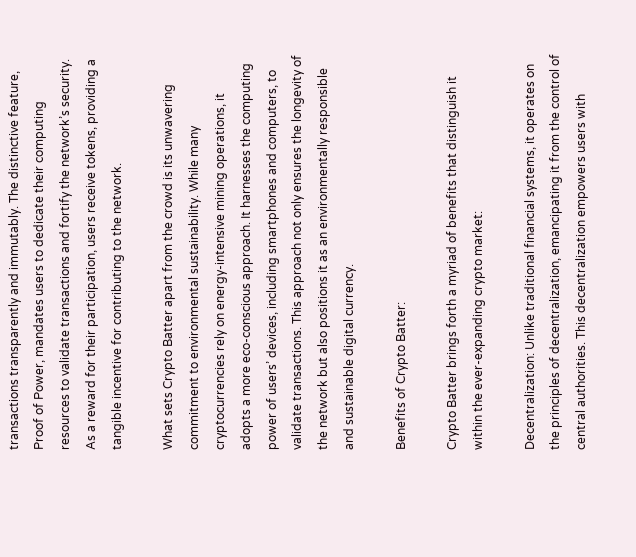transactions transparently and immutably. The distinctive feature, Proof of Power, mandates users to dedicate their computing resources to validate transactions and fortify the network’s security. As a reward for their participation, users receive tokens, providing a tangible incentive for contributing to the network.

What sets Crypto Batter apart from the crowd is its unwavering commitment to environmental sustainability. While many cryptocurrencies rely on energy-intensive mining operations, it adopts a more eco-conscious approach. It harnesses the computing power of users’ devices, including smartphones and computers, to validate transactions. This approach not only ensures the longevity of the network but also positions it as an environmentally responsible and sustainable digital currency.

Benefits of Crypto Batter:

Crypto Batter brings forth a myriad of benefits that distinguish it within the ever-expanding crypto market:

Decentralization: Unlike traditional financial systems, it operates on the principles of decentralization, emancipating it from the control of central authorities. This decentralization empowers users with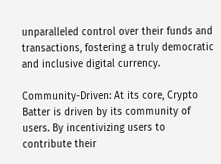unparalleled control over their funds and transactions, fostering a truly democratic and inclusive digital currency.

Community-Driven: At its core, Crypto Batter is driven by its community of users. By incentivizing users to contribute their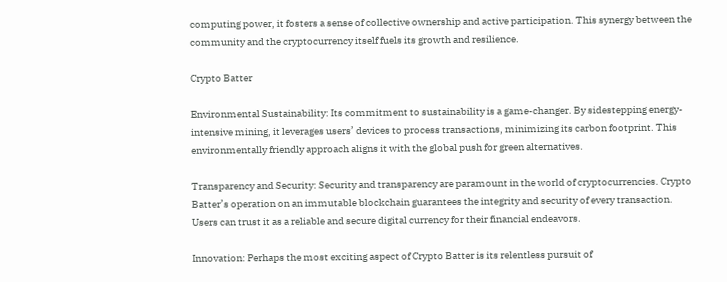computing power, it fosters a sense of collective ownership and active participation. This synergy between the community and the cryptocurrency itself fuels its growth and resilience.

Crypto Batter

Environmental Sustainability: Its commitment to sustainability is a game-changer. By sidestepping energy-intensive mining, it leverages users’ devices to process transactions, minimizing its carbon footprint. This environmentally friendly approach aligns it with the global push for green alternatives.

Transparency and Security: Security and transparency are paramount in the world of cryptocurrencies. Crypto Batter’s operation on an immutable blockchain guarantees the integrity and security of every transaction. Users can trust it as a reliable and secure digital currency for their financial endeavors.

Innovation: Perhaps the most exciting aspect of Crypto Batter is its relentless pursuit of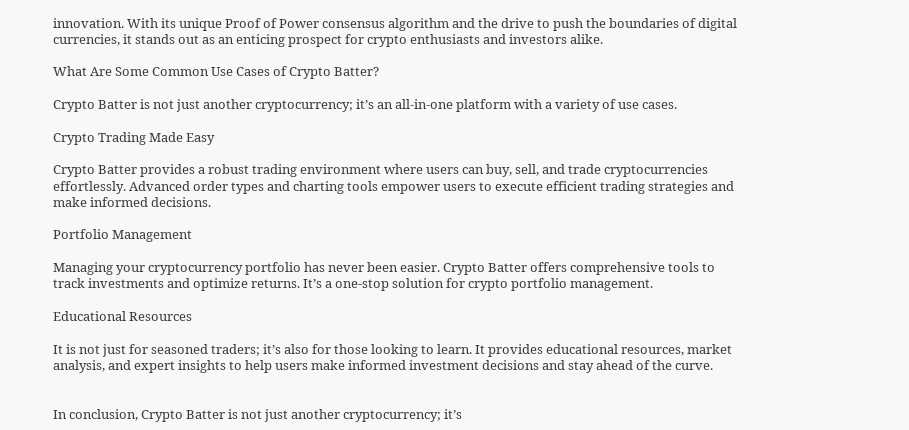innovation. With its unique Proof of Power consensus algorithm and the drive to push the boundaries of digital currencies, it stands out as an enticing prospect for crypto enthusiasts and investors alike.

What Are Some Common Use Cases of Crypto Batter?

Crypto Batter is not just another cryptocurrency; it’s an all-in-one platform with a variety of use cases.

Crypto Trading Made Easy

Crypto Batter provides a robust trading environment where users can buy, sell, and trade cryptocurrencies effortlessly. Advanced order types and charting tools empower users to execute efficient trading strategies and make informed decisions.

Portfolio Management

Managing your cryptocurrency portfolio has never been easier. Crypto Batter offers comprehensive tools to track investments and optimize returns. It’s a one-stop solution for crypto portfolio management.

Educational Resources

It is not just for seasoned traders; it’s also for those looking to learn. It provides educational resources, market analysis, and expert insights to help users make informed investment decisions and stay ahead of the curve.


In conclusion, Crypto Batter is not just another cryptocurrency; it’s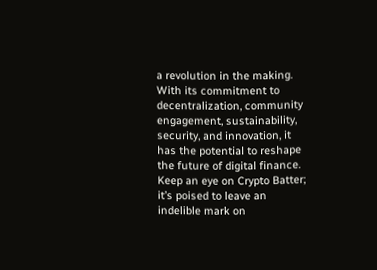a revolution in the making. With its commitment to decentralization, community engagement, sustainability, security, and innovation, it has the potential to reshape the future of digital finance. Keep an eye on Crypto Batter; it’s poised to leave an indelible mark on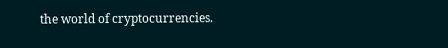the world of cryptocurrencies.